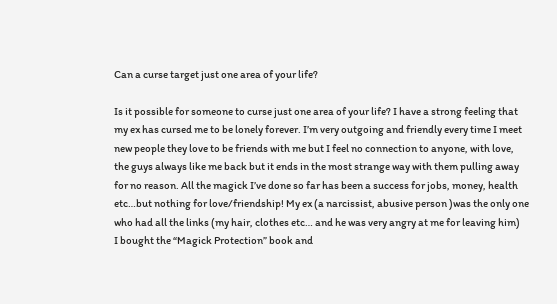Can a curse target just one area of your life?

Is it possible for someone to curse just one area of your life? I have a strong feeling that my ex has cursed me to be lonely forever. I’m very outgoing and friendly every time I meet new people they love to be friends with me but I feel no connection to anyone, with love, the guys always like me back but it ends in the most strange way with them pulling away for no reason. All the magick I’ve done so far has been a success for jobs, money, health etc…but nothing for love/friendship! My ex (a narcissist, abusive person )was the only one who had all the links (my hair, clothes etc… and he was very angry at me for leaving him)
I bought the “Magick Protection” book and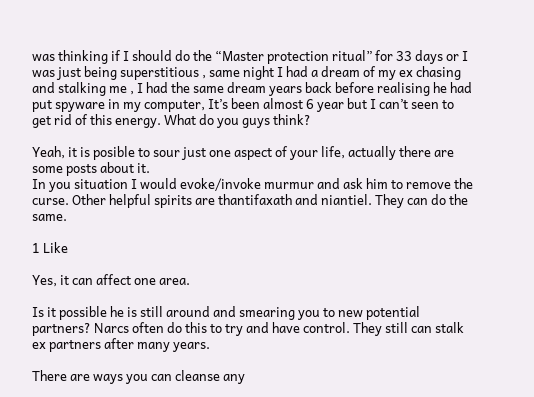was thinking if I should do the “Master protection ritual” for 33 days or I was just being superstitious , same night I had a dream of my ex chasing and stalking me , I had the same dream years back before realising he had put spyware in my computer, It’s been almost 6 year but I can’t seen to get rid of this energy. What do you guys think?

Yeah, it is posible to sour just one aspect of your life, actually there are some posts about it.
In you situation I would evoke/invoke murmur and ask him to remove the curse. Other helpful spirits are thantifaxath and niantiel. They can do the same.

1 Like

Yes, it can affect one area.

Is it possible he is still around and smearing you to new potential partners? Narcs often do this to try and have control. They still can stalk ex partners after many years.

There are ways you can cleanse any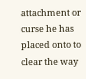attachment or curse he has placed onto to clear the way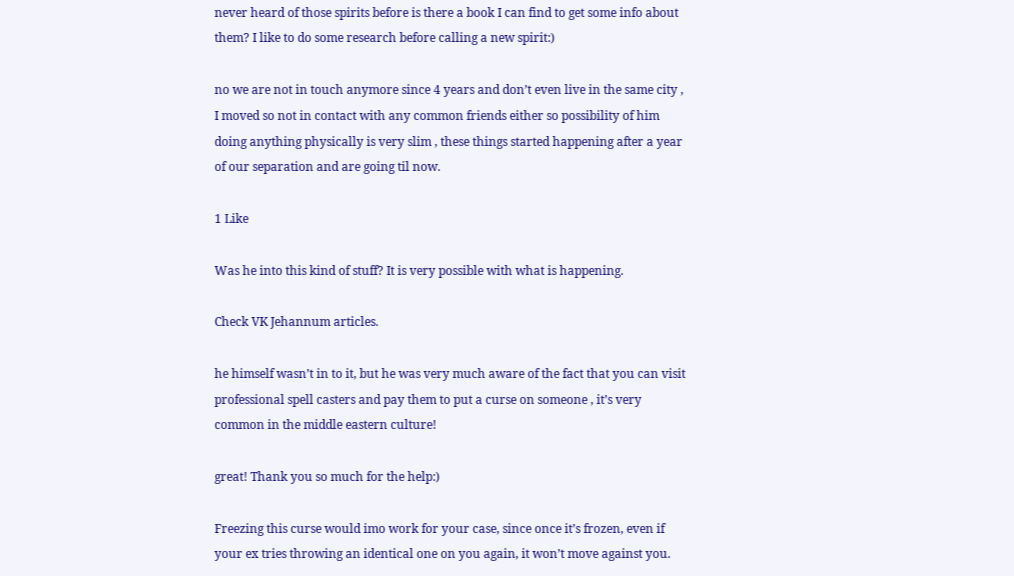never heard of those spirits before is there a book I can find to get some info about them? I like to do some research before calling a new spirit:)

no we are not in touch anymore since 4 years and don’t even live in the same city , I moved so not in contact with any common friends either so possibility of him doing anything physically is very slim , these things started happening after a year of our separation and are going til now.

1 Like

Was he into this kind of stuff? It is very possible with what is happening.

Check VK Jehannum articles.

he himself wasn’t in to it, but he was very much aware of the fact that you can visit professional spell casters and pay them to put a curse on someone , it’s very common in the middle eastern culture!

great! Thank you so much for the help:)

Freezing this curse would imo work for your case, since once it’s frozen, even if your ex tries throwing an identical one on you again, it won’t move against you.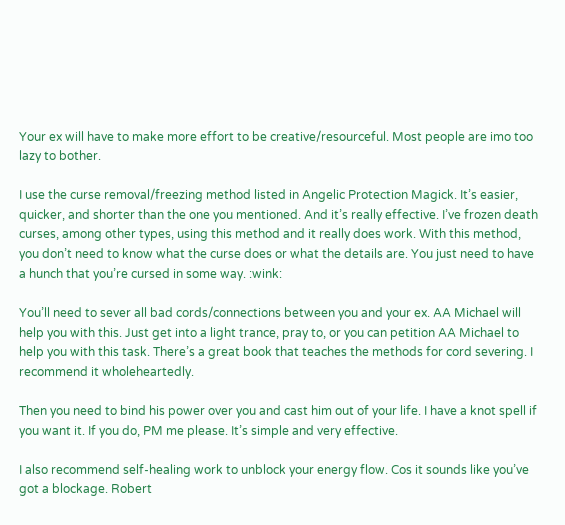Your ex will have to make more effort to be creative/resourceful. Most people are imo too lazy to bother.

I use the curse removal/freezing method listed in Angelic Protection Magick. It’s easier, quicker, and shorter than the one you mentioned. And it’s really effective. I’ve frozen death curses, among other types, using this method and it really does work. With this method, you don’t need to know what the curse does or what the details are. You just need to have a hunch that you’re cursed in some way. :wink:

You’ll need to sever all bad cords/connections between you and your ex. AA Michael will help you with this. Just get into a light trance, pray to, or you can petition AA Michael to help you with this task. There’s a great book that teaches the methods for cord severing. I recommend it wholeheartedly.

Then you need to bind his power over you and cast him out of your life. I have a knot spell if you want it. If you do, PM me please. It’s simple and very effective.

I also recommend self-healing work to unblock your energy flow. Cos it sounds like you’ve got a blockage. Robert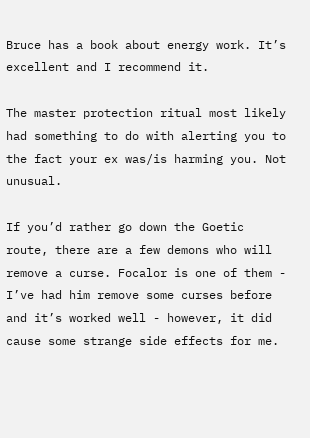Bruce has a book about energy work. It’s excellent and I recommend it.

The master protection ritual most likely had something to do with alerting you to the fact your ex was/is harming you. Not unusual.

If you’d rather go down the Goetic route, there are a few demons who will remove a curse. Focalor is one of them - I’ve had him remove some curses before and it’s worked well - however, it did cause some strange side effects for me.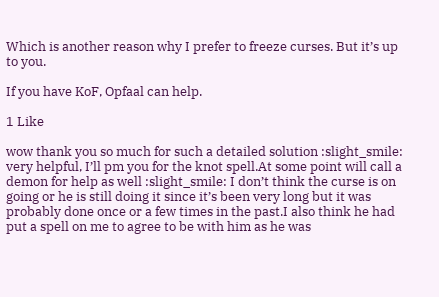Which is another reason why I prefer to freeze curses. But it’s up to you.

If you have KoF, Opfaal can help.

1 Like

wow thank you so much for such a detailed solution :slight_smile: very helpful, I’ll pm you for the knot spell.At some point will call a demon for help as well :slight_smile: I don’t think the curse is on going or he is still doing it since it’s been very long but it was probably done once or a few times in the past.I also think he had put a spell on me to agree to be with him as he was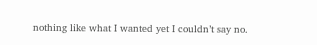nothing like what I wanted yet I couldn’t say no.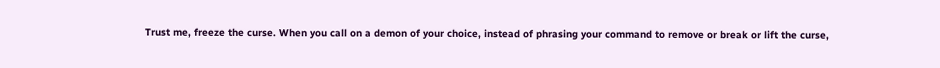Trust me, freeze the curse. When you call on a demon of your choice, instead of phrasing your command to remove or break or lift the curse,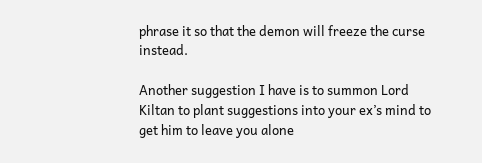phrase it so that the demon will freeze the curse instead.

Another suggestion I have is to summon Lord Kiltan to plant suggestions into your ex’s mind to get him to leave you alone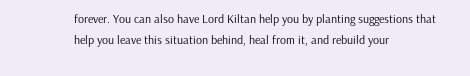forever. You can also have Lord Kiltan help you by planting suggestions that help you leave this situation behind, heal from it, and rebuild your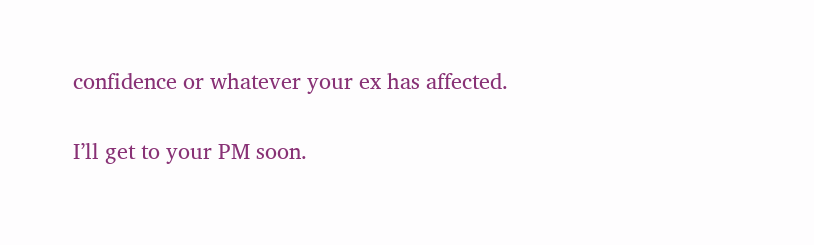confidence or whatever your ex has affected.

I’ll get to your PM soon.